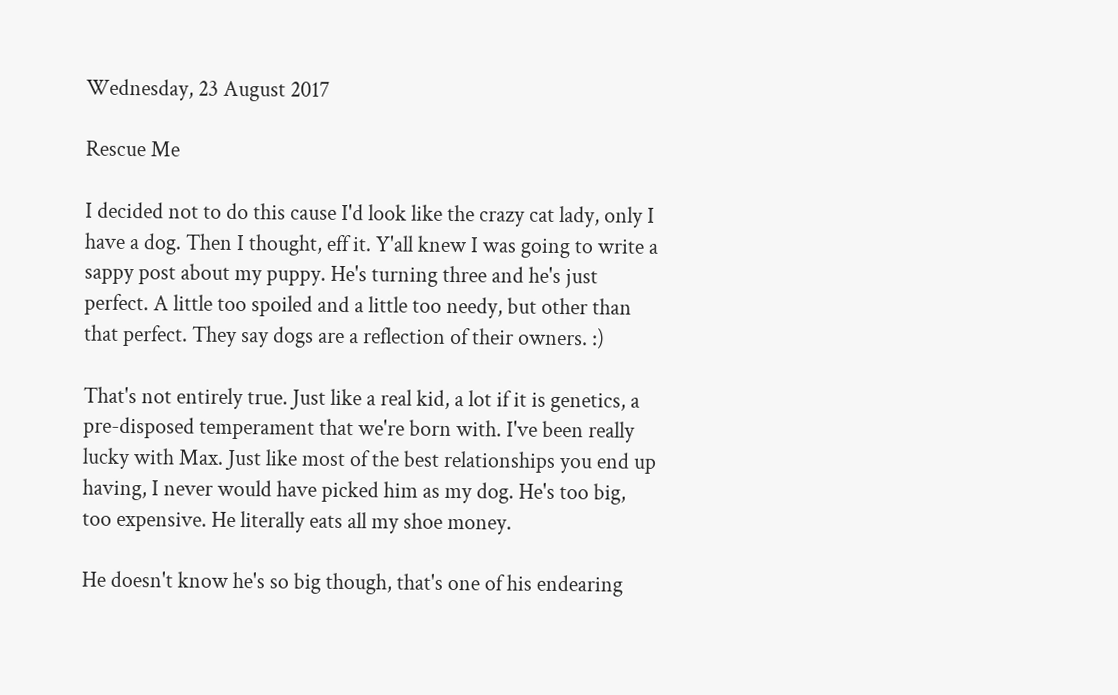Wednesday, 23 August 2017

Rescue Me

I decided not to do this cause I'd look like the crazy cat lady, only I have a dog. Then I thought, eff it. Y'all knew I was going to write a sappy post about my puppy. He's turning three and he's just perfect. A little too spoiled and a little too needy, but other than that perfect. They say dogs are a reflection of their owners. :)

That's not entirely true. Just like a real kid, a lot if it is genetics, a pre-disposed temperament that we're born with. I've been really lucky with Max. Just like most of the best relationships you end up having, I never would have picked him as my dog. He's too big, too expensive. He literally eats all my shoe money.

He doesn't know he's so big though, that's one of his endearing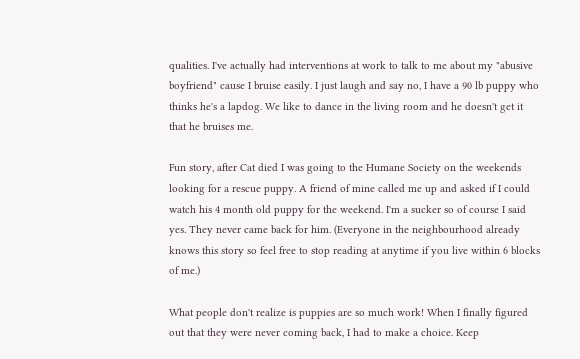qualities. I've actually had interventions at work to talk to me about my "abusive boyfriend" cause I bruise easily. I just laugh and say no, I have a 90 lb puppy who thinks he's a lapdog. We like to dance in the living room and he doesn't get it that he bruises me.

Fun story, after Cat died I was going to the Humane Society on the weekends looking for a rescue puppy. A friend of mine called me up and asked if I could watch his 4 month old puppy for the weekend. I'm a sucker so of course I said yes. They never came back for him. (Everyone in the neighbourhood already knows this story so feel free to stop reading at anytime if you live within 6 blocks of me.)

What people don't realize is puppies are so much work! When I finally figured out that they were never coming back, I had to make a choice. Keep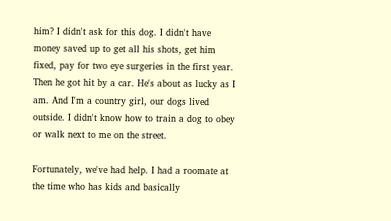him? I didn't ask for this dog. I didn't have money saved up to get all his shots, get him fixed, pay for two eye surgeries in the first year. Then he got hit by a car. He's about as lucky as I am. And I'm a country girl, our dogs lived outside. I didn't know how to train a dog to obey or walk next to me on the street.

Fortunately, we've had help. I had a roomate at the time who has kids and basically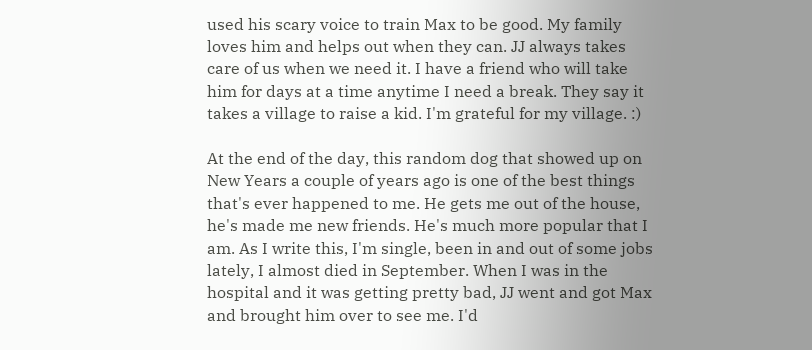used his scary voice to train Max to be good. My family loves him and helps out when they can. JJ always takes care of us when we need it. I have a friend who will take him for days at a time anytime I need a break. They say it takes a village to raise a kid. I'm grateful for my village. :)

At the end of the day, this random dog that showed up on New Years a couple of years ago is one of the best things that's ever happened to me. He gets me out of the house, he's made me new friends. He's much more popular that I am. As I write this, I'm single, been in and out of some jobs lately, I almost died in September. When I was in the hospital and it was getting pretty bad, JJ went and got Max and brought him over to see me. I'd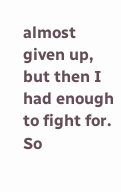almost given up, but then I had enough to fight for. So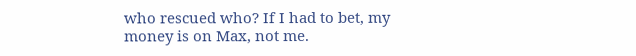who rescued who? If I had to bet, my money is on Max, not me.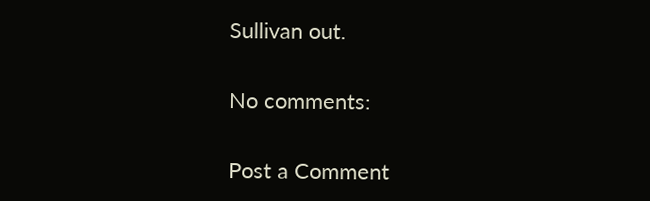Sullivan out.

No comments:

Post a Comment